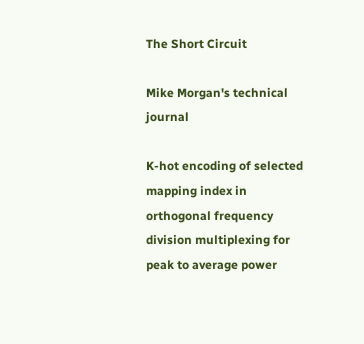The Short Circuit

Mike Morgan's technical journal

K-hot encoding of selected mapping index in orthogonal frequency division multiplexing for peak to average power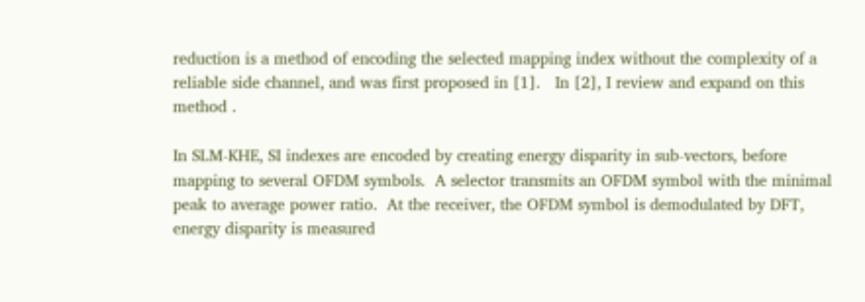reduction is a method of encoding the selected mapping index without the complexity of a reliable side channel, and was first proposed in [1].   In [2], I review and expand on this method .

In SLM-KHE, SI indexes are encoded by creating energy disparity in sub-vectors, before mapping to several OFDM symbols.  A selector transmits an OFDM symbol with the minimal peak to average power ratio.  At the receiver, the OFDM symbol is demodulated by DFT, energy disparity is measured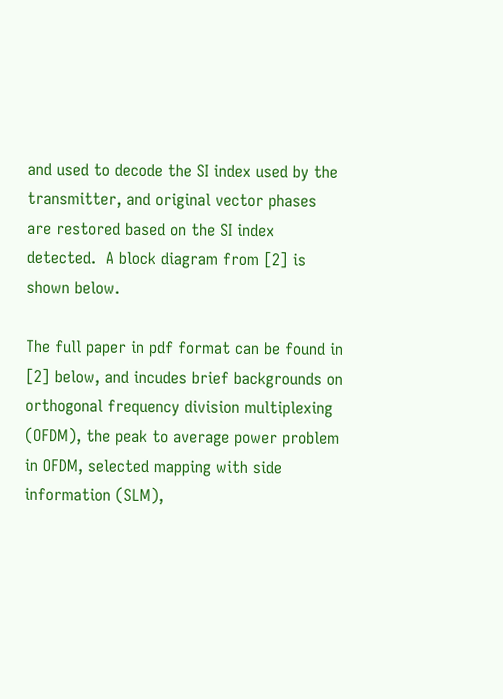and used to decode the SI index used by the transmitter, and original vector phases are restored based on the SI index detected.  A block diagram from [2] is shown below.

The full paper in pdf format can be found in [2] below, and incudes brief backgrounds on orthogonal frequency division multiplexing (OFDM), the peak to average power problem in OFDM, selected mapping with side information (SLM),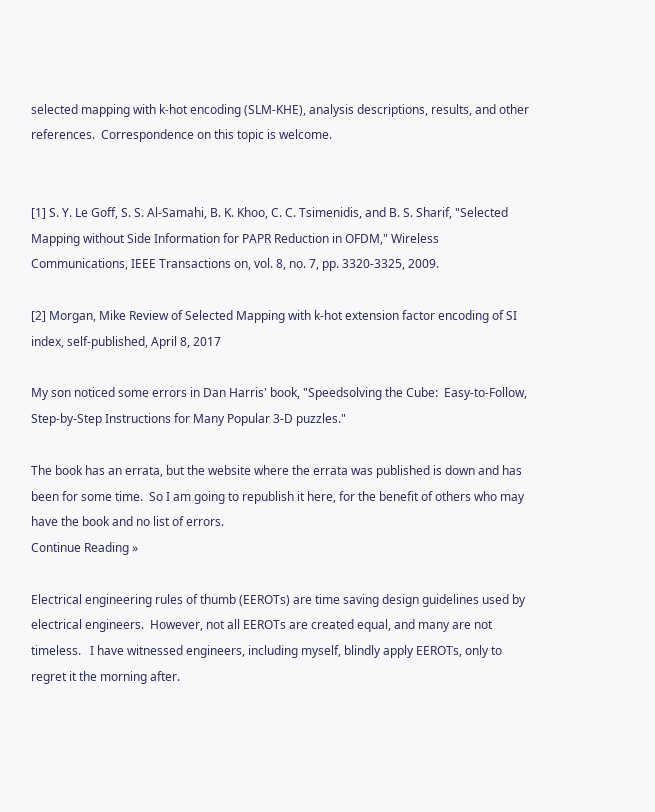selected mapping with k-hot encoding (SLM-KHE), analysis descriptions, results, and other references.  Correspondence on this topic is welcome.


[1] S. Y. Le Goff, S. S. Al-Samahi, B. K. Khoo, C. C. Tsimenidis, and B. S. Sharif, "Selected Mapping without Side Information for PAPR Reduction in OFDM," Wireless Communications, IEEE Transactions on, vol. 8, no. 7, pp. 3320-3325, 2009.

[2] Morgan, Mike Review of Selected Mapping with k-hot extension factor encoding of SI index, self-published, April 8, 2017

My son noticed some errors in Dan Harris' book, "Speedsolving the Cube:  Easy-to-Follow, Step-by-Step Instructions for Many Popular 3-D puzzles."

The book has an errata, but the website where the errata was published is down and has been for some time.  So I am going to republish it here, for the benefit of others who may have the book and no list of errors.
Continue Reading »

Electrical engineering rules of thumb (EEROTs) are time saving design guidelines used by electrical engineers.  However, not all EEROTs are created equal, and many are not timeless.   I have witnessed engineers, including myself, blindly apply EEROTs, only to regret it the morning after.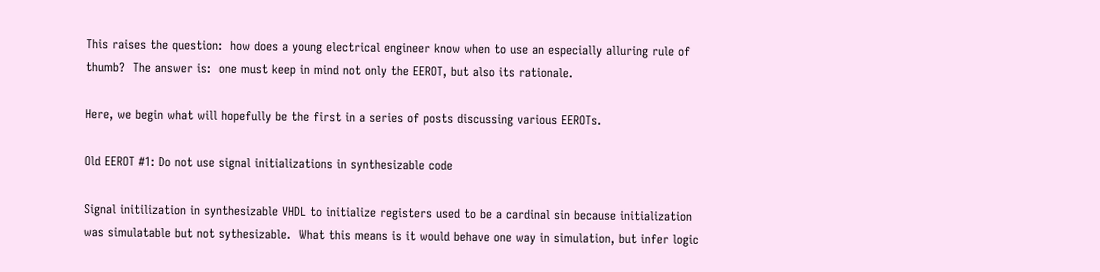This raises the question:  how does a young electrical engineer know when to use an especially alluring rule of thumb?  The answer is:  one must keep in mind not only the EEROT, but also its rationale.

Here, we begin what will hopefully be the first in a series of posts discussing various EEROTs.

Old EEROT #1: Do not use signal initializations in synthesizable code

Signal initilization in synthesizable VHDL to initialize registers used to be a cardinal sin because initialization was simulatable but not sythesizable.  What this means is it would behave one way in simulation, but infer logic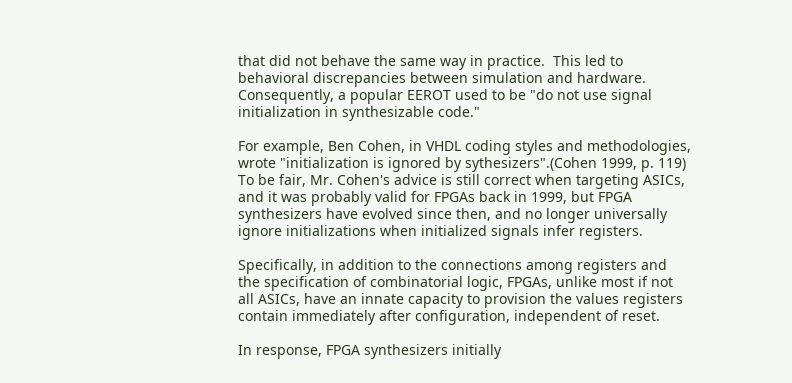that did not behave the same way in practice.  This led to behavioral discrepancies between simulation and hardware.  Consequently, a popular EEROT used to be "do not use signal initialization in synthesizable code."

For example, Ben Cohen, in VHDL coding styles and methodologies, wrote "initialization is ignored by sythesizers".(Cohen 1999, p. 119)  To be fair, Mr. Cohen's advice is still correct when targeting ASICs, and it was probably valid for FPGAs back in 1999, but FPGA synthesizers have evolved since then, and no longer universally ignore initializations when initialized signals infer registers.

Specifically, in addition to the connections among registers and the specification of combinatorial logic, FPGAs, unlike most if not all ASICs, have an innate capacity to provision the values registers contain immediately after configuration, independent of reset.

In response, FPGA synthesizers initially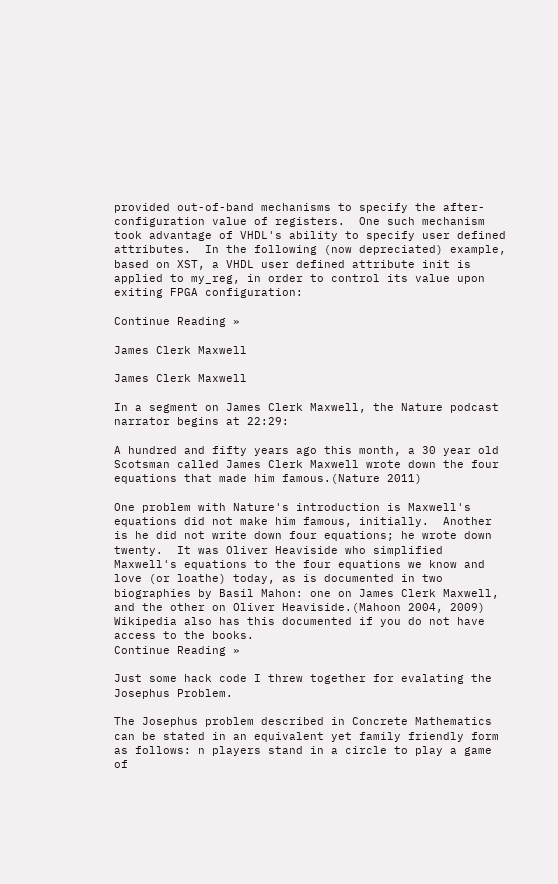provided out-of-band mechanisms to specify the after-configuration value of registers.  One such mechanism took advantage of VHDL's ability to specify user defined attributes.  In the following (now depreciated) example, based on XST, a VHDL user defined attribute init is applied to my_reg, in order to control its value upon exiting FPGA configuration:

Continue Reading »

James Clerk Maxwell

James Clerk Maxwell

In a segment on James Clerk Maxwell, the Nature podcast narrator begins at 22:29:

A hundred and fifty years ago this month, a 30 year old Scotsman called James Clerk Maxwell wrote down the four equations that made him famous.(Nature 2011)

One problem with Nature's introduction is Maxwell's equations did not make him famous, initially.  Another is he did not write down four equations; he wrote down twenty.  It was Oliver Heaviside who simplified Maxwell's equations to the four equations we know and love (or loathe) today, as is documented in two biographies by Basil Mahon: one on James Clerk Maxwell, and the other on Oliver Heaviside.(Mahoon 2004, 2009) Wikipedia also has this documented if you do not have access to the books.
Continue Reading »

Just some hack code I threw together for evalating the Josephus Problem.

The Josephus problem described in Concrete Mathematics can be stated in an equivalent yet family friendly form as follows: n players stand in a circle to play a game of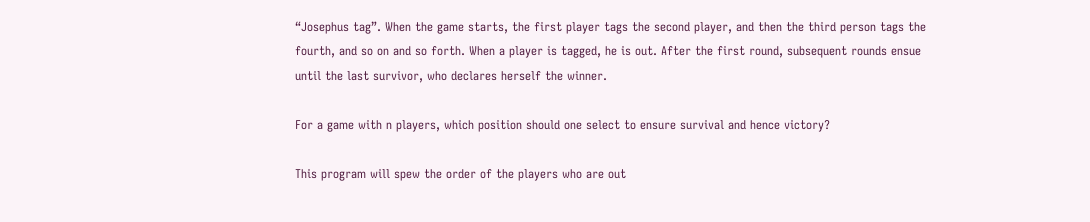“Josephus tag”. When the game starts, the first player tags the second player, and then the third person tags the fourth, and so on and so forth. When a player is tagged, he is out. After the first round, subsequent rounds ensue until the last survivor, who declares herself the winner.

For a game with n players, which position should one select to ensure survival and hence victory?

This program will spew the order of the players who are out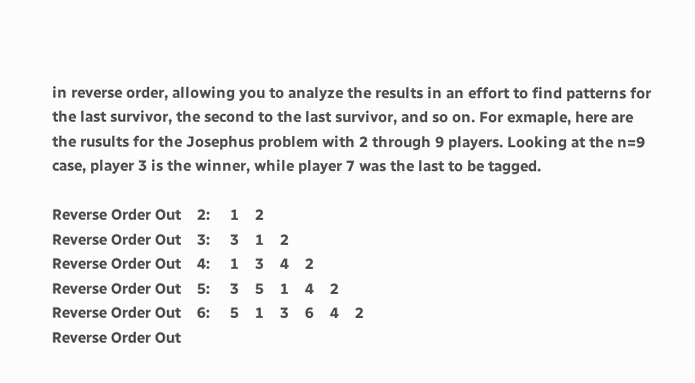in reverse order, allowing you to analyze the results in an effort to find patterns for the last survivor, the second to the last survivor, and so on. For exmaple, here are the rusults for the Josephus problem with 2 through 9 players. Looking at the n=9 case, player 3 is the winner, while player 7 was the last to be tagged.

Reverse Order Out    2:     1    2
Reverse Order Out    3:     3    1    2
Reverse Order Out    4:     1    3    4    2
Reverse Order Out    5:     3    5    1    4    2
Reverse Order Out    6:     5    1    3    6    4    2
Reverse Order Out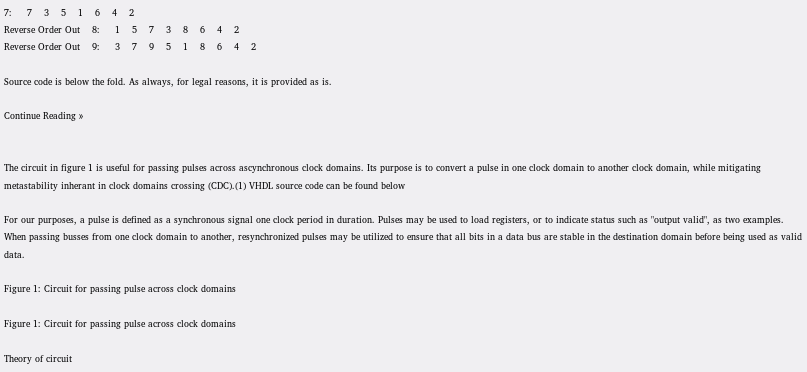7:     7    3    5    1    6    4    2
Reverse Order Out    8:     1    5    7    3    8    6    4    2
Reverse Order Out    9:     3    7    9    5    1    8    6    4    2

Source code is below the fold. As always, for legal reasons, it is provided as is.

Continue Reading »


The circuit in figure 1 is useful for passing pulses across ascynchronous clock domains. Its purpose is to convert a pulse in one clock domain to another clock domain, while mitigating metastability inherant in clock domains crossing (CDC).(1) VHDL source code can be found below

For our purposes, a pulse is defined as a synchronous signal one clock period in duration. Pulses may be used to load registers, or to indicate status such as "output valid", as two examples. When passing busses from one clock domain to another, resynchronized pulses may be utilized to ensure that all bits in a data bus are stable in the destination domain before being used as valid data.

Figure 1: Circuit for passing pulse across clock domains

Figure 1: Circuit for passing pulse across clock domains

Theory of circuit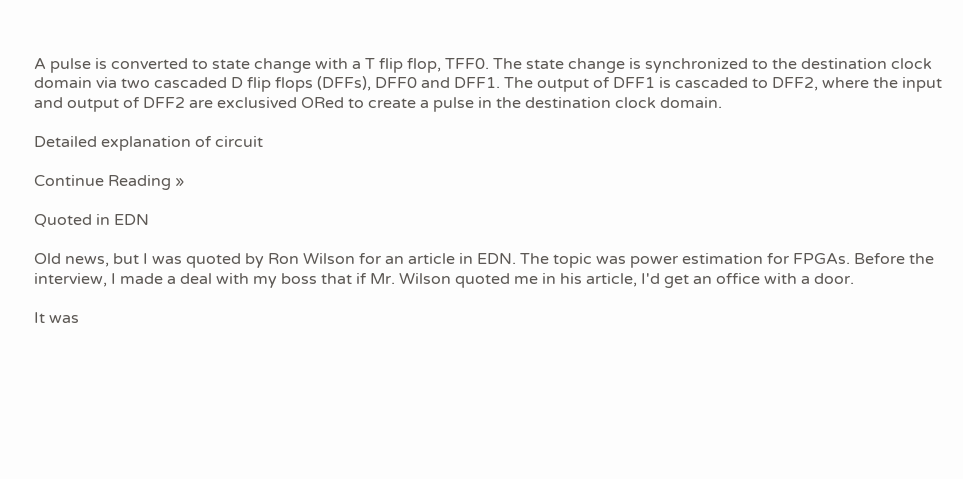A pulse is converted to state change with a T flip flop, TFF0. The state change is synchronized to the destination clock domain via two cascaded D flip flops (DFFs), DFF0 and DFF1. The output of DFF1 is cascaded to DFF2, where the input and output of DFF2 are exclusived ORed to create a pulse in the destination clock domain.

Detailed explanation of circuit

Continue Reading »

Quoted in EDN

Old news, but I was quoted by Ron Wilson for an article in EDN. The topic was power estimation for FPGAs. Before the interview, I made a deal with my boss that if Mr. Wilson quoted me in his article, I'd get an office with a door.

It was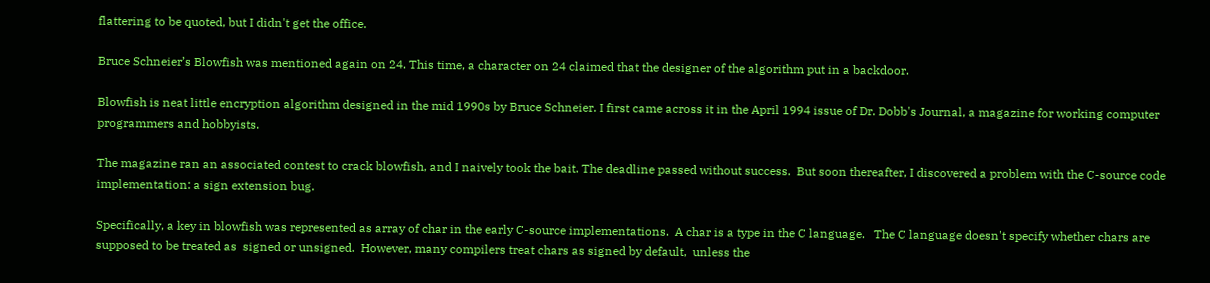flattering to be quoted, but I didn't get the office.

Bruce Schneier’s Blowfish was mentioned again on 24. This time, a character on 24 claimed that the designer of the algorithm put in a backdoor.

Blowfish is neat little encryption algorithm designed in the mid 1990s by Bruce Schneier. I first came across it in the April 1994 issue of Dr. Dobb's Journal, a magazine for working computer programmers and hobbyists.

The magazine ran an associated contest to crack blowfish, and I naively took the bait. The deadline passed without success.  But soon thereafter, I discovered a problem with the C-source code implementation: a sign extension bug.

Specifically, a key in blowfish was represented as array of char in the early C-source implementations.  A char is a type in the C language.   The C language doesn't specify whether chars are supposed to be treated as  signed or unsigned.  However, many compilers treat chars as signed by default,  unless the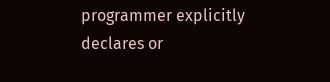programmer explicitly declares or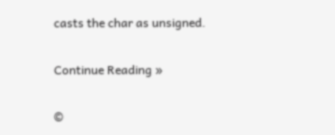casts the char as unsigned.

Continue Reading »

©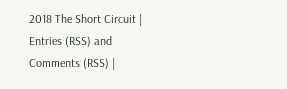2018 The Short Circuit | Entries (RSS) and Comments (RSS) |